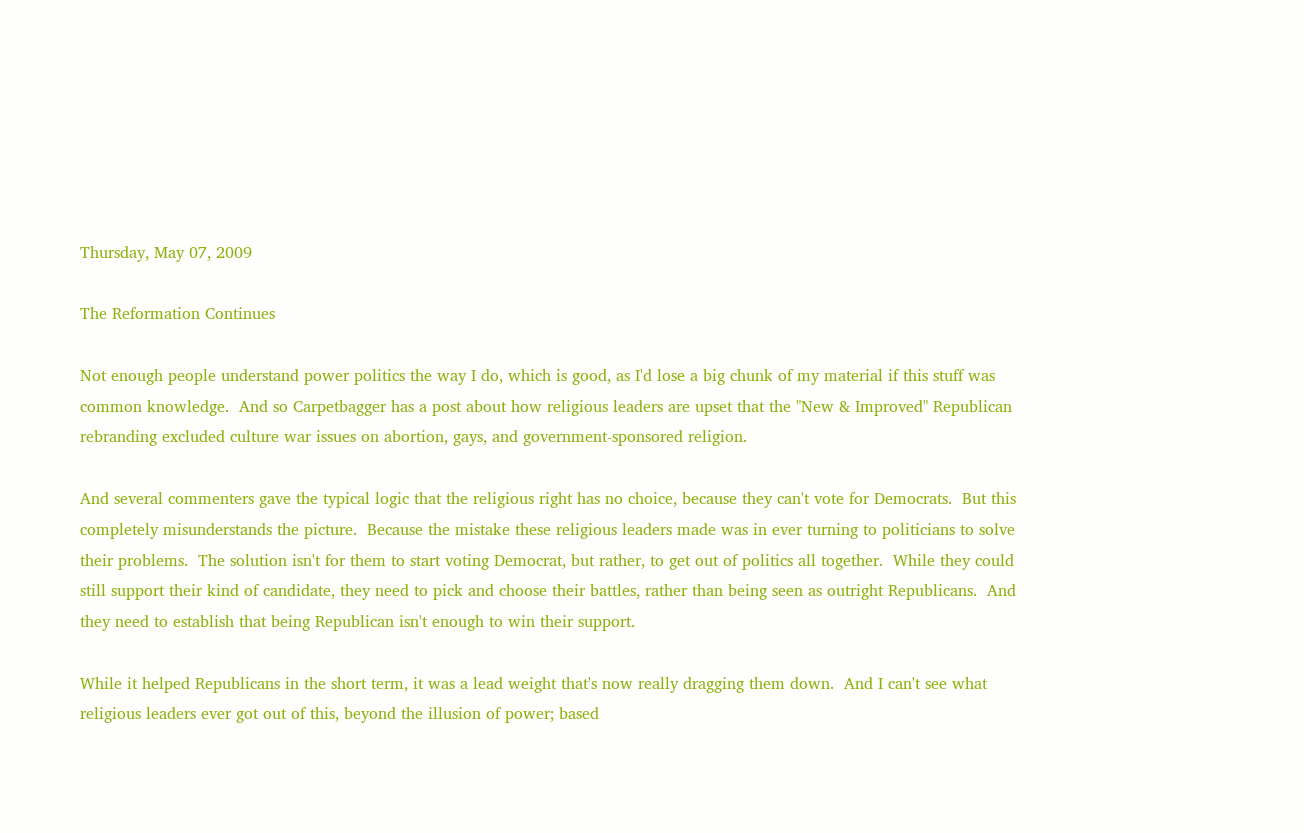Thursday, May 07, 2009

The Reformation Continues

Not enough people understand power politics the way I do, which is good, as I'd lose a big chunk of my material if this stuff was common knowledge.  And so Carpetbagger has a post about how religious leaders are upset that the "New & Improved" Republican rebranding excluded culture war issues on abortion, gays, and government-sponsored religion.

And several commenters gave the typical logic that the religious right has no choice, because they can't vote for Democrats.  But this completely misunderstands the picture.  Because the mistake these religious leaders made was in ever turning to politicians to solve their problems.  The solution isn't for them to start voting Democrat, but rather, to get out of politics all together.  While they could still support their kind of candidate, they need to pick and choose their battles, rather than being seen as outright Republicans.  And they need to establish that being Republican isn't enough to win their support.

While it helped Republicans in the short term, it was a lead weight that's now really dragging them down.  And I can't see what religious leaders ever got out of this, beyond the illusion of power; based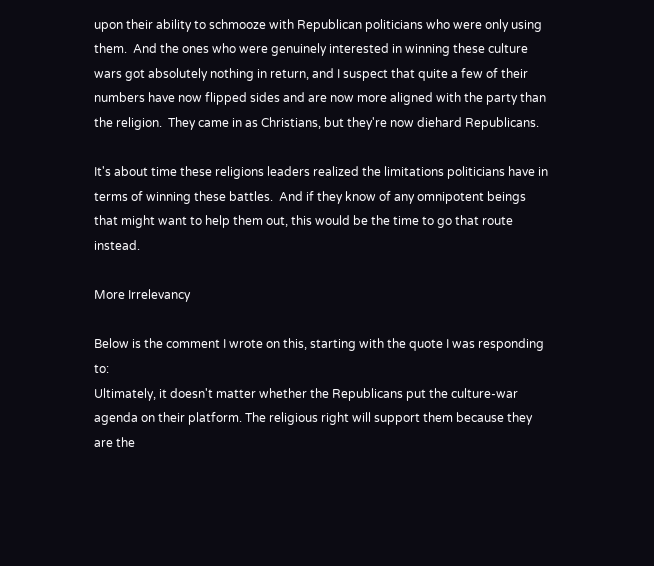upon their ability to schmooze with Republican politicians who were only using them.  And the ones who were genuinely interested in winning these culture wars got absolutely nothing in return, and I suspect that quite a few of their numbers have now flipped sides and are now more aligned with the party than the religion.  They came in as Christians, but they're now diehard Republicans.

It's about time these religions leaders realized the limitations politicians have in terms of winning these battles.  And if they know of any omnipotent beings that might want to help them out, this would be the time to go that route instead.

More Irrelevancy

Below is the comment I wrote on this, starting with the quote I was responding to:
Ultimately, it doesn't matter whether the Republicans put the culture-war agenda on their platform. The religious right will support them because they are the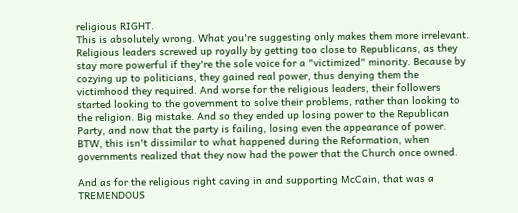religious RIGHT.
This is absolutely wrong. What you're suggesting only makes them more irrelevant. Religious leaders screwed up royally by getting too close to Republicans, as they stay more powerful if they're the sole voice for a "victimized" minority. Because by cozying up to politicians, they gained real power, thus denying them the victimhood they required. And worse for the religious leaders, their followers started looking to the government to solve their problems, rather than looking to the religion. Big mistake. And so they ended up losing power to the Republican Party, and now that the party is failing, losing even the appearance of power. BTW, this isn't dissimilar to what happened during the Reformation, when governments realized that they now had the power that the Church once owned.

And as for the religious right caving in and supporting McCain, that was a TREMENDOUS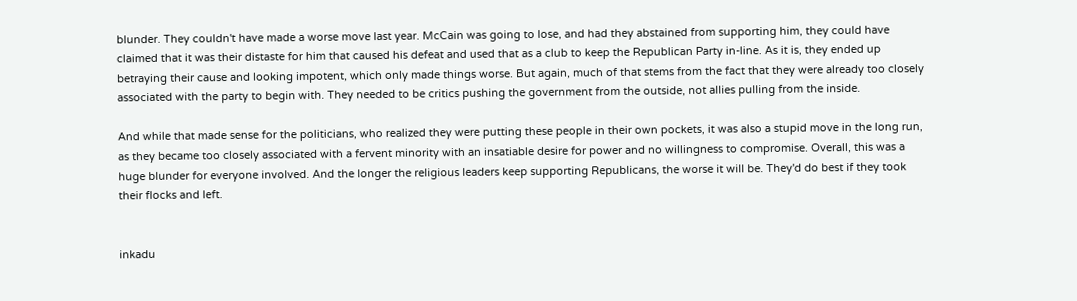blunder. They couldn't have made a worse move last year. McCain was going to lose, and had they abstained from supporting him, they could have claimed that it was their distaste for him that caused his defeat and used that as a club to keep the Republican Party in-line. As it is, they ended up betraying their cause and looking impotent, which only made things worse. But again, much of that stems from the fact that they were already too closely associated with the party to begin with. They needed to be critics pushing the government from the outside, not allies pulling from the inside.

And while that made sense for the politicians, who realized they were putting these people in their own pockets, it was also a stupid move in the long run, as they became too closely associated with a fervent minority with an insatiable desire for power and no willingness to compromise. Overall, this was a huge blunder for everyone involved. And the longer the religious leaders keep supporting Republicans, the worse it will be. They'd do best if they took their flocks and left.


inkadu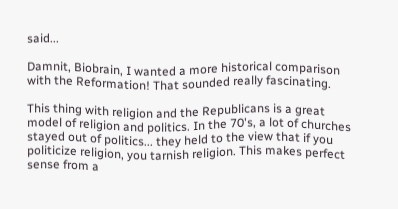said...

Damnit, Biobrain, I wanted a more historical comparison with the Reformation! That sounded really fascinating.

This thing with religion and the Republicans is a great model of religion and politics. In the 70's, a lot of churches stayed out of politics... they held to the view that if you politicize religion, you tarnish religion. This makes perfect sense from a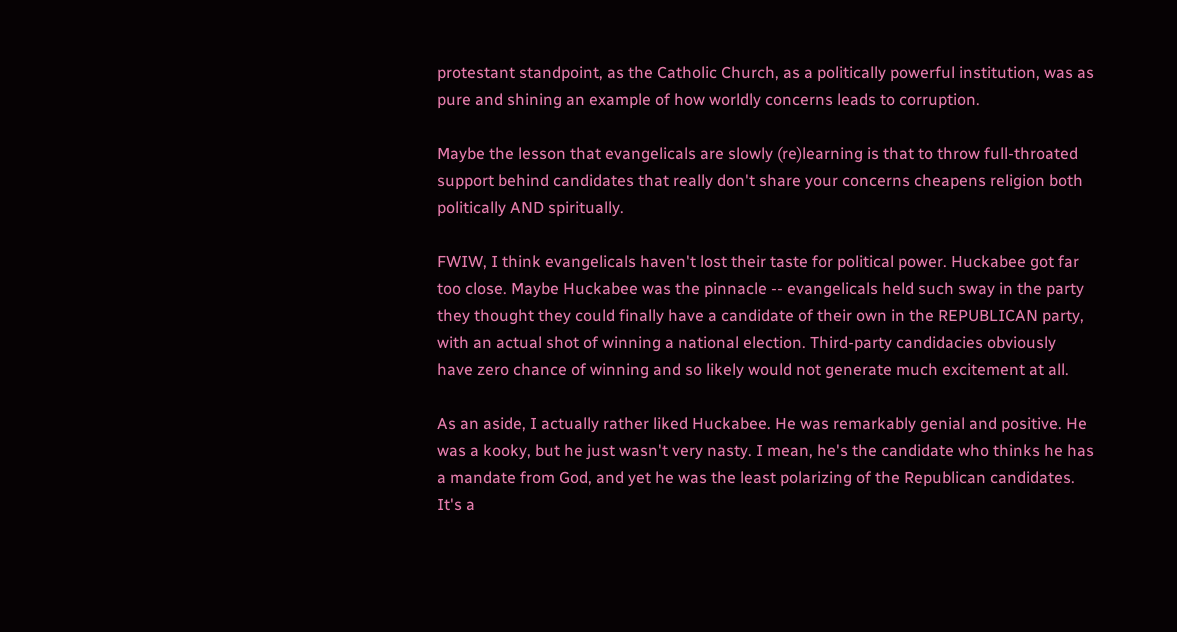protestant standpoint, as the Catholic Church, as a politically powerful institution, was as pure and shining an example of how worldly concerns leads to corruption.

Maybe the lesson that evangelicals are slowly (re)learning is that to throw full-throated support behind candidates that really don't share your concerns cheapens religion both politically AND spiritually.

FWIW, I think evangelicals haven't lost their taste for political power. Huckabee got far too close. Maybe Huckabee was the pinnacle -- evangelicals held such sway in the party they thought they could finally have a candidate of their own in the REPUBLICAN party, with an actual shot of winning a national election. Third-party candidacies obviously have zero chance of winning and so likely would not generate much excitement at all.

As an aside, I actually rather liked Huckabee. He was remarkably genial and positive. He was a kooky, but he just wasn't very nasty. I mean, he's the candidate who thinks he has a mandate from God, and yet he was the least polarizing of the Republican candidates. It's a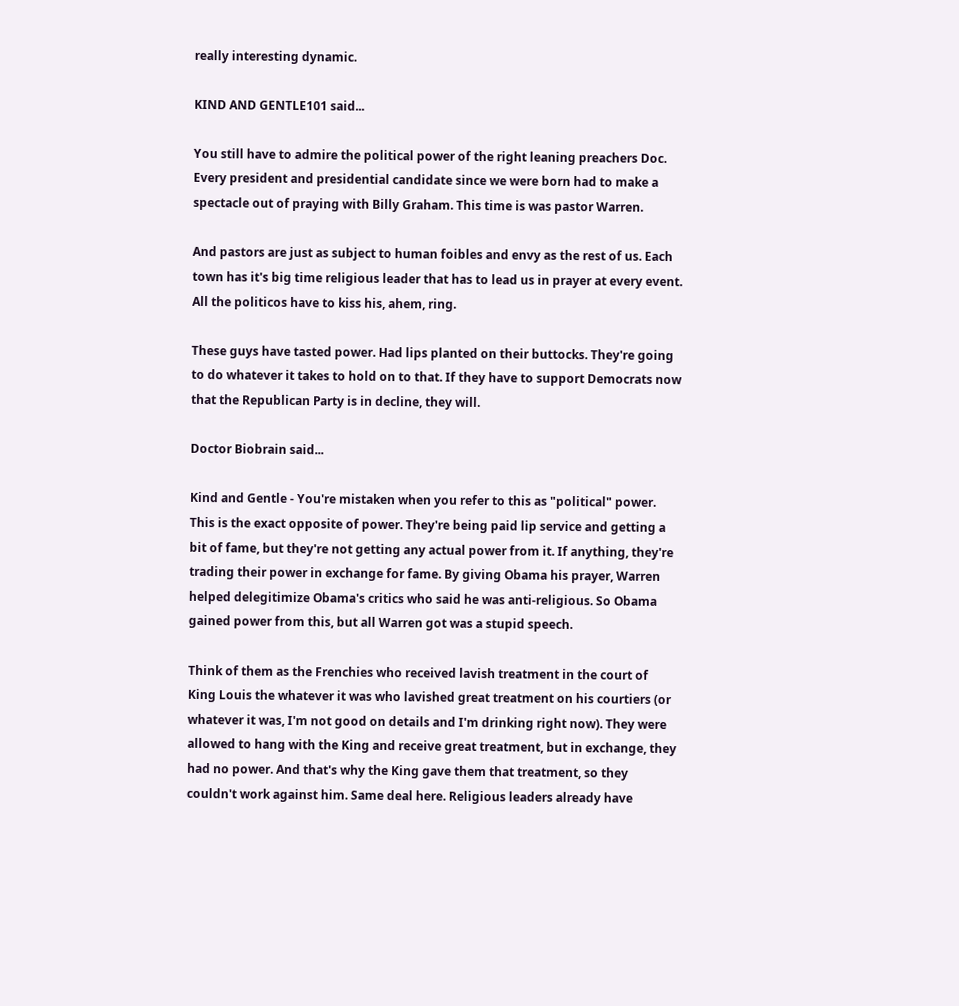really interesting dynamic.

KIND AND GENTLE101 said...

You still have to admire the political power of the right leaning preachers Doc. Every president and presidential candidate since we were born had to make a spectacle out of praying with Billy Graham. This time is was pastor Warren.

And pastors are just as subject to human foibles and envy as the rest of us. Each town has it's big time religious leader that has to lead us in prayer at every event. All the politicos have to kiss his, ahem, ring.

These guys have tasted power. Had lips planted on their buttocks. They're going to do whatever it takes to hold on to that. If they have to support Democrats now that the Republican Party is in decline, they will.

Doctor Biobrain said...

Kind and Gentle - You're mistaken when you refer to this as "political" power. This is the exact opposite of power. They're being paid lip service and getting a bit of fame, but they're not getting any actual power from it. If anything, they're trading their power in exchange for fame. By giving Obama his prayer, Warren helped delegitimize Obama's critics who said he was anti-religious. So Obama gained power from this, but all Warren got was a stupid speech.

Think of them as the Frenchies who received lavish treatment in the court of King Louis the whatever it was who lavished great treatment on his courtiers (or whatever it was, I'm not good on details and I'm drinking right now). They were allowed to hang with the King and receive great treatment, but in exchange, they had no power. And that's why the King gave them that treatment, so they couldn't work against him. Same deal here. Religious leaders already have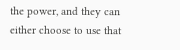the power, and they can either choose to use that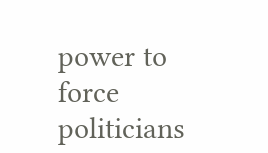power to force politicians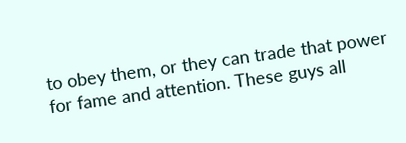to obey them, or they can trade that power for fame and attention. These guys all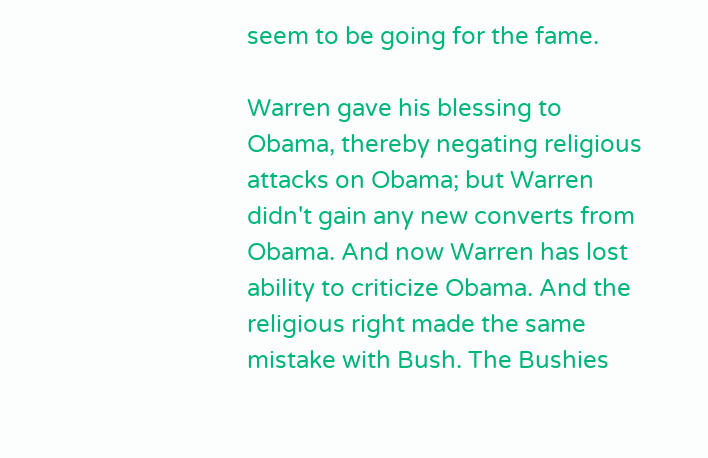seem to be going for the fame.

Warren gave his blessing to Obama, thereby negating religious attacks on Obama; but Warren didn't gain any new converts from Obama. And now Warren has lost ability to criticize Obama. And the religious right made the same mistake with Bush. The Bushies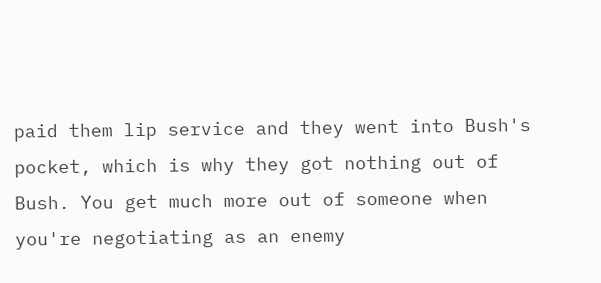paid them lip service and they went into Bush's pocket, which is why they got nothing out of Bush. You get much more out of someone when you're negotiating as an enemy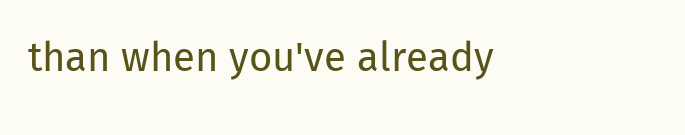than when you've already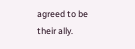agreed to be their ally.